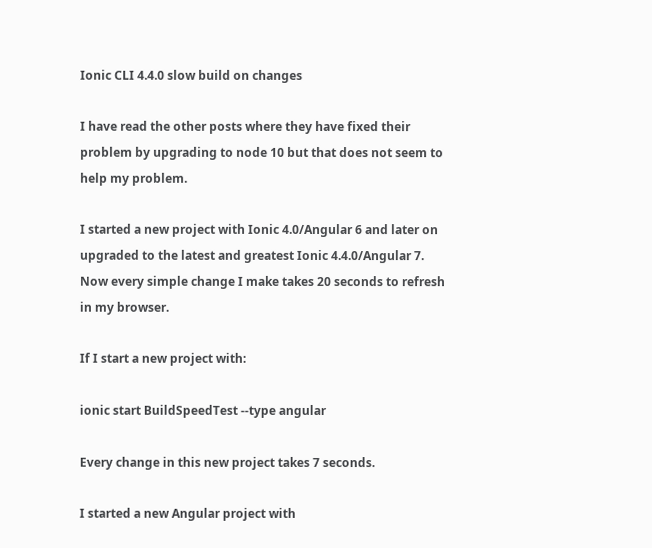Ionic CLI 4.4.0 slow build on changes

I have read the other posts where they have fixed their problem by upgrading to node 10 but that does not seem to help my problem.

I started a new project with Ionic 4.0/Angular 6 and later on upgraded to the latest and greatest Ionic 4.4.0/Angular 7. Now every simple change I make takes 20 seconds to refresh in my browser.

If I start a new project with:

ionic start BuildSpeedTest --type angular

Every change in this new project takes 7 seconds.

I started a new Angular project with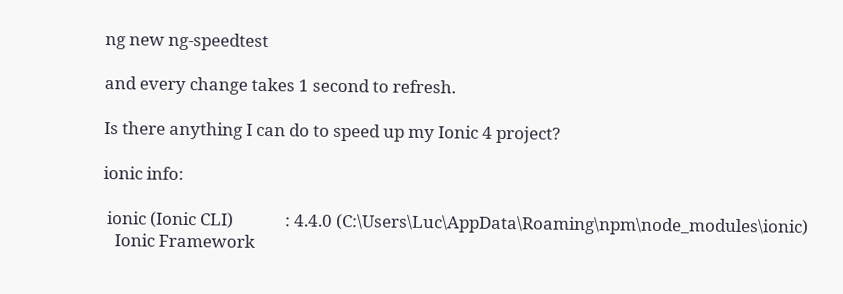ng new ng-speedtest

and every change takes 1 second to refresh.

Is there anything I can do to speed up my Ionic 4 project?

ionic info:

 ionic (Ionic CLI)             : 4.4.0 (C:\Users\Luc\AppData\Roaming\npm\node_modules\ionic)
   Ionic Framework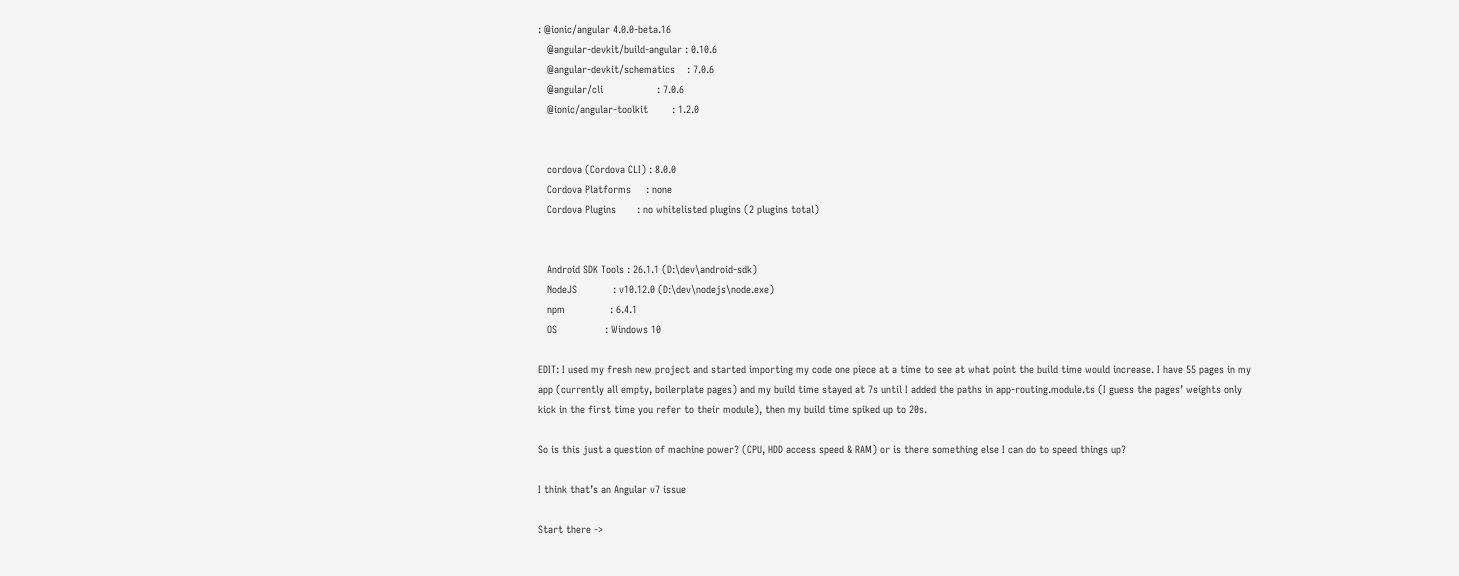: @ionic/angular 4.0.0-beta.16
   @angular-devkit/build-angular : 0.10.6
   @angular-devkit/schematics    : 7.0.6
   @angular/cli                  : 7.0.6
   @ionic/angular-toolkit        : 1.2.0


   cordova (Cordova CLI) : 8.0.0
   Cordova Platforms     : none
   Cordova Plugins       : no whitelisted plugins (2 plugins total)


   Android SDK Tools : 26.1.1 (D:\dev\android-sdk)
   NodeJS            : v10.12.0 (D:\dev\nodejs\node.exe)
   npm               : 6.4.1
   OS                : Windows 10

EDIT: I used my fresh new project and started importing my code one piece at a time to see at what point the build time would increase. I have 55 pages in my app (currently all empty, boilerplate pages) and my build time stayed at 7s until I added the paths in app-routing.module.ts (I guess the pages’ weights only kick in the first time you refer to their module), then my build time spiked up to 20s.

So is this just a question of machine power? (CPU, HDD access speed & RAM) or is there something else I can do to speed things up?

I think that’s an Angular v7 issue

Start there ->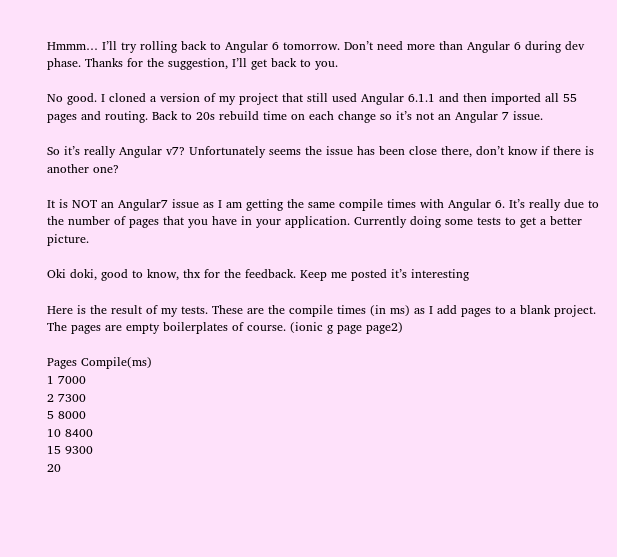Hmmm… I’ll try rolling back to Angular 6 tomorrow. Don’t need more than Angular 6 during dev phase. Thanks for the suggestion, I’ll get back to you.

No good. I cloned a version of my project that still used Angular 6.1.1 and then imported all 55 pages and routing. Back to 20s rebuild time on each change so it’s not an Angular 7 issue.

So it’s really Angular v7? Unfortunately seems the issue has been close there, don’t know if there is another one?

It is NOT an Angular7 issue as I am getting the same compile times with Angular 6. It’s really due to the number of pages that you have in your application. Currently doing some tests to get a better picture.

Oki doki, good to know, thx for the feedback. Keep me posted it’s interesting

Here is the result of my tests. These are the compile times (in ms) as I add pages to a blank project. The pages are empty boilerplates of course. (ionic g page page2)

Pages Compile(ms)
1 7000
2 7300
5 8000
10 8400
15 9300
20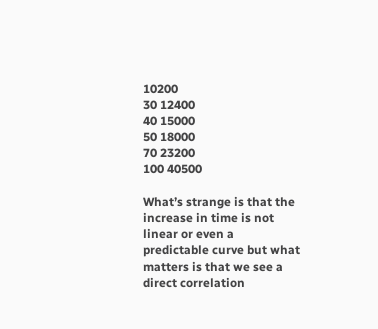10200
30 12400
40 15000
50 18000
70 23200
100 40500

What’s strange is that the increase in time is not linear or even a predictable curve but what matters is that we see a direct correlation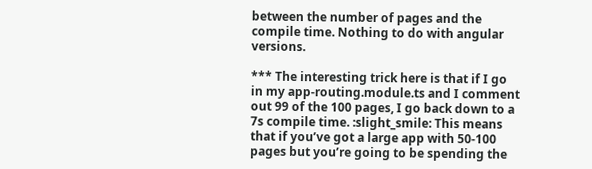between the number of pages and the compile time. Nothing to do with angular versions.

*** The interesting trick here is that if I go in my app-routing.module.ts and I comment out 99 of the 100 pages, I go back down to a 7s compile time. :slight_smile: This means that if you’ve got a large app with 50-100 pages but you’re going to be spending the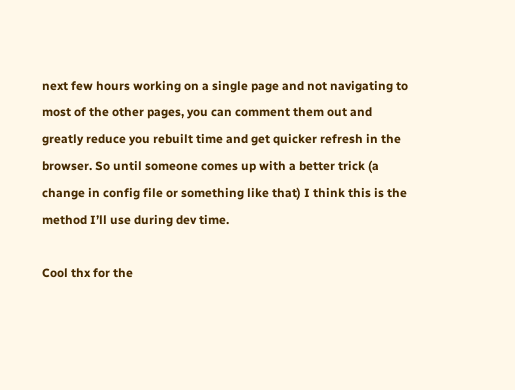next few hours working on a single page and not navigating to most of the other pages, you can comment them out and greatly reduce you rebuilt time and get quicker refresh in the browser. So until someone comes up with a better trick (a change in config file or something like that) I think this is the method I’ll use during dev time.

Cool thx for the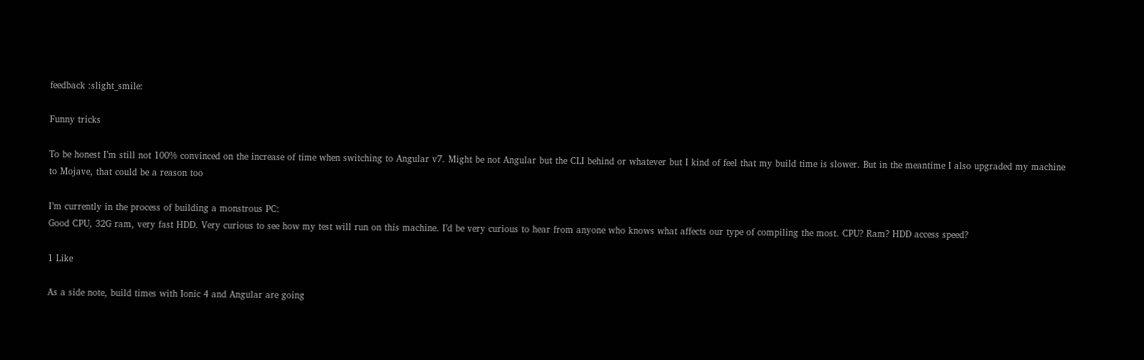feedback :slight_smile:

Funny tricks

To be honest I’m still not 100% convinced on the increase of time when switching to Angular v7. Might be not Angular but the CLI behind or whatever but I kind of feel that my build time is slower. But in the meantime I also upgraded my machine to Mojave, that could be a reason too

I’m currently in the process of building a monstrous PC:
Good CPU, 32G ram, very fast HDD. Very curious to see how my test will run on this machine. I’d be very curious to hear from anyone who knows what affects our type of compiling the most. CPU? Ram? HDD access speed?

1 Like

As a side note, build times with Ionic 4 and Angular are going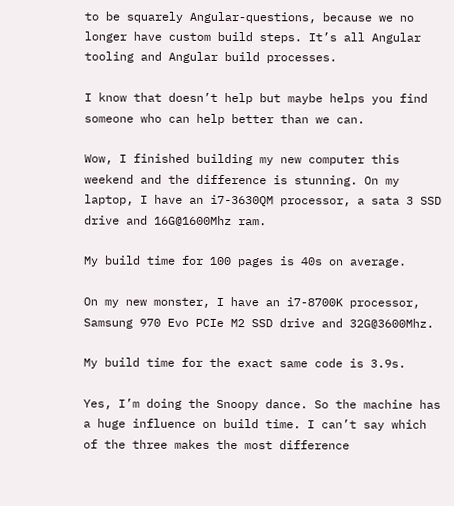to be squarely Angular-questions, because we no longer have custom build steps. It’s all Angular tooling and Angular build processes.

I know that doesn’t help but maybe helps you find someone who can help better than we can.

Wow, I finished building my new computer this weekend and the difference is stunning. On my laptop, I have an i7-3630QM processor, a sata 3 SSD drive and 16G@1600Mhz ram.

My build time for 100 pages is 40s on average.

On my new monster, I have an i7-8700K processor, Samsung 970 Evo PCIe M2 SSD drive and 32G@3600Mhz.

My build time for the exact same code is 3.9s.

Yes, I’m doing the Snoopy dance. So the machine has a huge influence on build time. I can’t say which of the three makes the most difference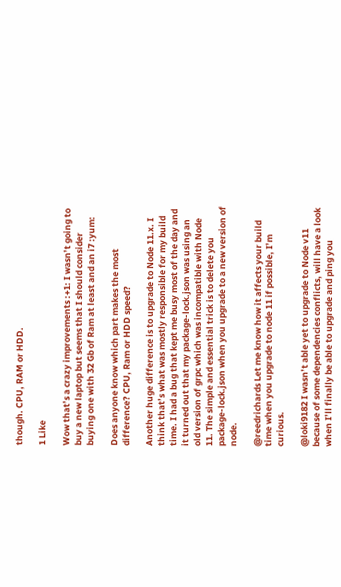though. CPU, RAM or HDD.

1 Like

Wow that’s a crazy improvements :+1: I wasn’t going to buy a new laptop but seems that I should consider buying one with 32 Gb of Ram at least and an i7 :yum:

Does anyone know which part makes the most difference? CPU, Ram or HDD speed?

Another huge difference is to upgrade to Node 11.x. I think that’s what was mostly responsible for my build time. I had a bug that kept me busy most of the day and it turned out that my package-lock.json was using an old version of grpc which was incompatible with Node 11. The simple and essential trick is to delete you package-lock.json when you upgrade to a new version of node.

@reedrichards Let me know how it affects your build time when you upgrade to node 11 if possible, I’m curious.

@loki9182 I wasn’t able yet to upgrade to Node v11 because of some dependencies conflicts, will have a look when I’ll finally be able to upgrade and ping you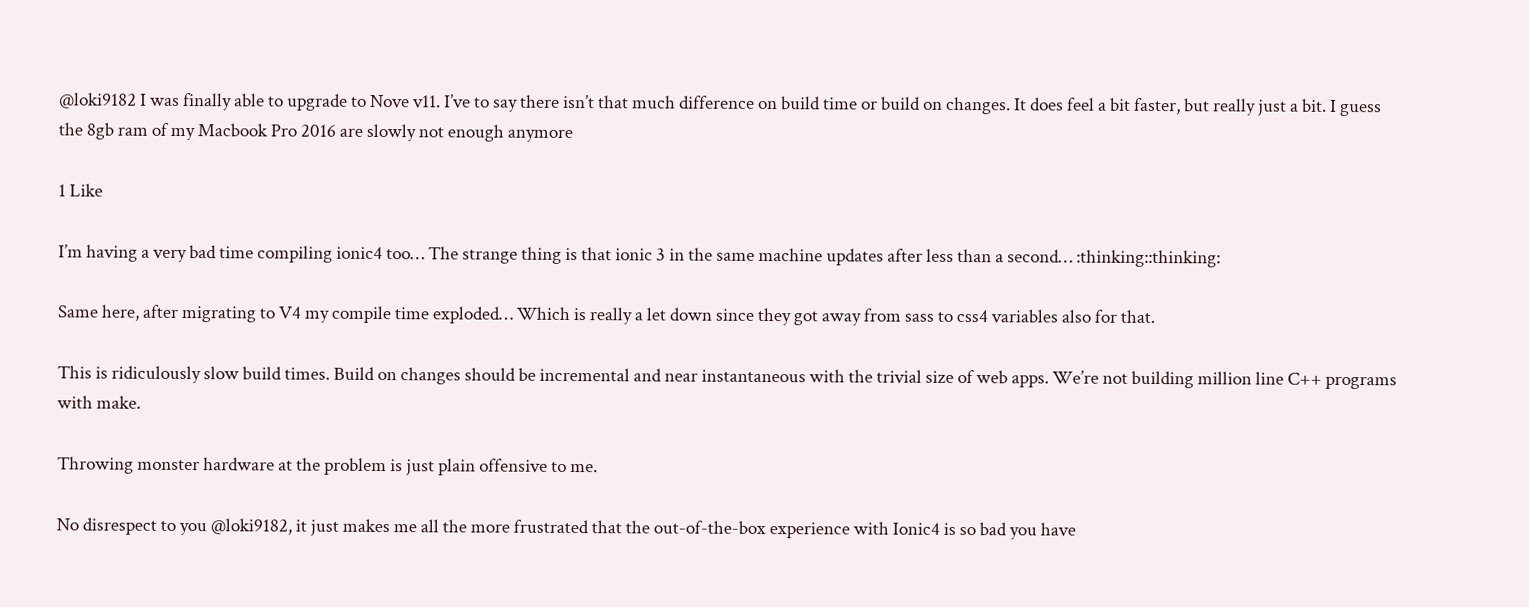@loki9182 I was finally able to upgrade to Nove v11. I’ve to say there isn’t that much difference on build time or build on changes. It does feel a bit faster, but really just a bit. I guess the 8gb ram of my Macbook Pro 2016 are slowly not enough anymore

1 Like

I’m having a very bad time compiling ionic4 too… The strange thing is that ionic 3 in the same machine updates after less than a second… :thinking::thinking:

Same here, after migrating to V4 my compile time exploded… Which is really a let down since they got away from sass to css4 variables also for that.

This is ridiculously slow build times. Build on changes should be incremental and near instantaneous with the trivial size of web apps. We’re not building million line C++ programs with make.

Throwing monster hardware at the problem is just plain offensive to me.

No disrespect to you @loki9182, it just makes me all the more frustrated that the out-of-the-box experience with Ionic4 is so bad you have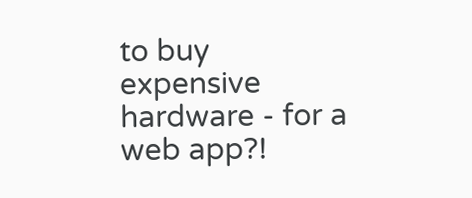to buy expensive hardware - for a web app?!